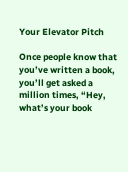Your Elevator Pitch

Once people know that you’ve written a book, you’ll get asked a million times, “Hey, what’s your book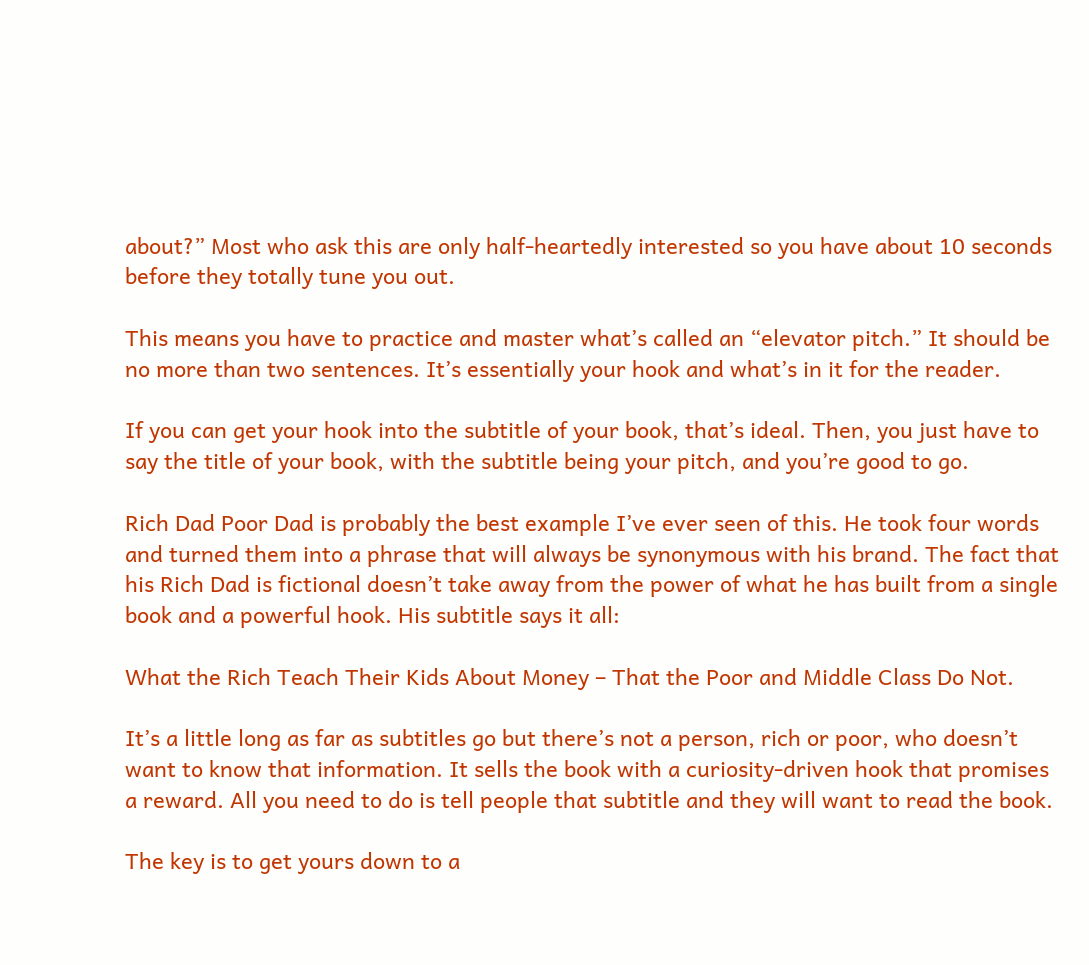about?” Most who ask this are only half-heartedly interested so you have about 10 seconds before they totally tune you out.

This means you have to practice and master what’s called an “elevator pitch.” It should be no more than two sentences. It’s essentially your hook and what’s in it for the reader.

If you can get your hook into the subtitle of your book, that’s ideal. Then, you just have to say the title of your book, with the subtitle being your pitch, and you’re good to go.

Rich Dad Poor Dad is probably the best example I’ve ever seen of this. He took four words and turned them into a phrase that will always be synonymous with his brand. The fact that his Rich Dad is fictional doesn’t take away from the power of what he has built from a single book and a powerful hook. His subtitle says it all:

What the Rich Teach Their Kids About Money – That the Poor and Middle Class Do Not.

It’s a little long as far as subtitles go but there’s not a person, rich or poor, who doesn’t want to know that information. It sells the book with a curiosity-driven hook that promises a reward. All you need to do is tell people that subtitle and they will want to read the book.

The key is to get yours down to a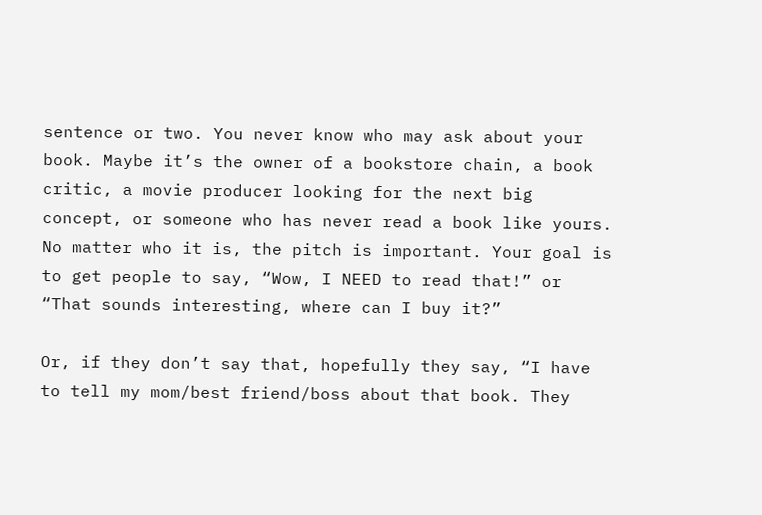sentence or two. You never know who may ask about your book. Maybe it’s the owner of a bookstore chain, a book critic, a movie producer looking for the next big concept, or someone who has never read a book like yours. No matter who it is, the pitch is important. Your goal is to get people to say, “Wow, I NEED to read that!” or “That sounds interesting, where can I buy it?”

Or, if they don’t say that, hopefully they say, “I have to tell my mom/best friend/boss about that book. They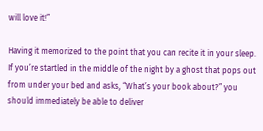will love it!”

Having it memorized to the point that you can recite it in your sleep. If you’re startled in the middle of the night by a ghost that pops out from under your bed and asks, “What’s your book about?” you should immediately be able to deliver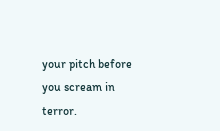your pitch before you scream in terror.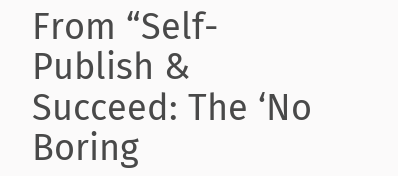From “Self-Publish & Succeed: The ‘No Boring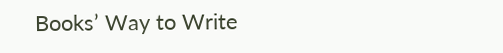Books’ Way to Write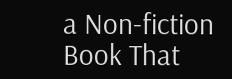a Non-fiction Book That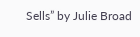Sells” by Julie Broad